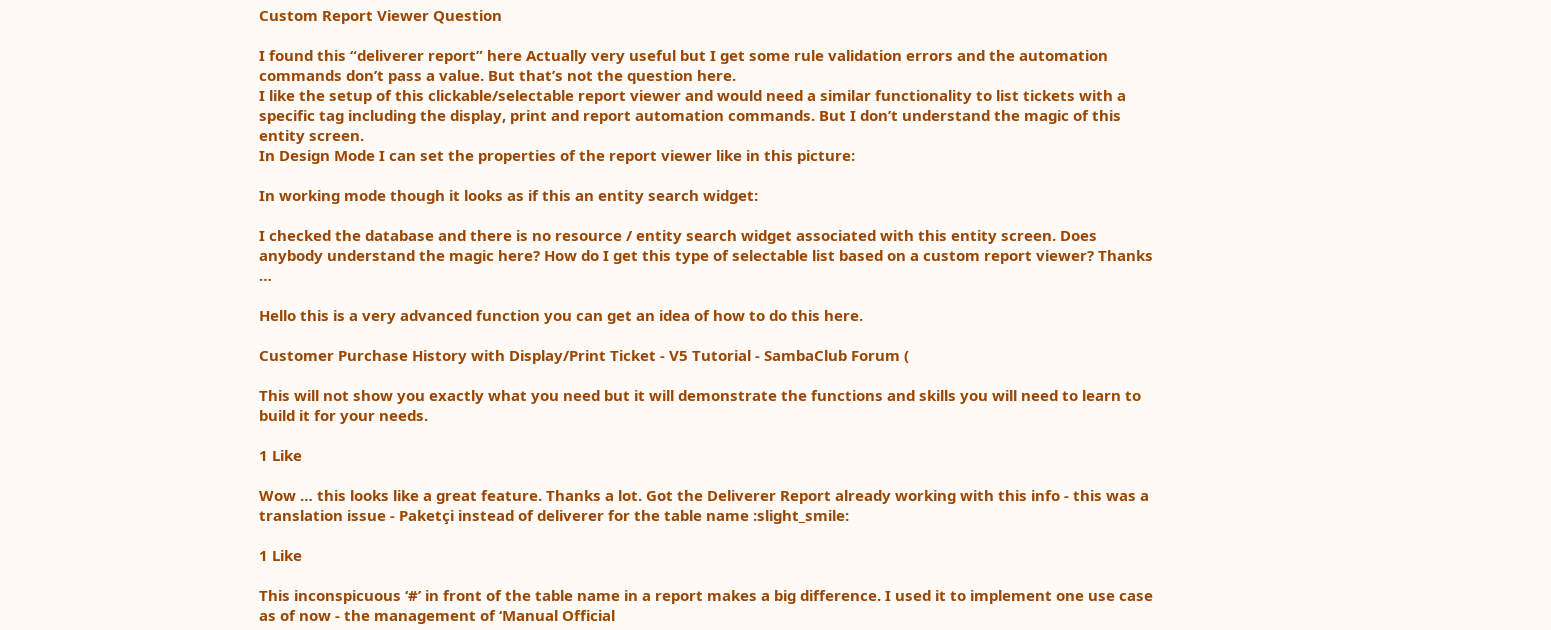Custom Report Viewer Question

I found this “deliverer report” here Actually very useful but I get some rule validation errors and the automation commands don’t pass a value. But that’s not the question here.
I like the setup of this clickable/selectable report viewer and would need a similar functionality to list tickets with a specific tag including the display, print and report automation commands. But I don’t understand the magic of this entity screen.
In Design Mode I can set the properties of the report viewer like in this picture:

In working mode though it looks as if this an entity search widget:

I checked the database and there is no resource / entity search widget associated with this entity screen. Does anybody understand the magic here? How do I get this type of selectable list based on a custom report viewer? Thanks …

Hello this is a very advanced function you can get an idea of how to do this here.

Customer Purchase History with Display/Print Ticket - V5 Tutorial - SambaClub Forum (

This will not show you exactly what you need but it will demonstrate the functions and skills you will need to learn to build it for your needs.

1 Like

Wow … this looks like a great feature. Thanks a lot. Got the Deliverer Report already working with this info - this was a translation issue - Paketçi instead of deliverer for the table name :slight_smile:

1 Like

This inconspicuous ‘#’ in front of the table name in a report makes a big difference. I used it to implement one use case as of now - the management of ‘Manual Official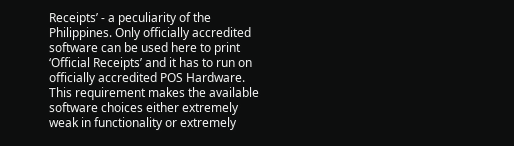Receipts’ - a peculiarity of the Philippines. Only officially accredited software can be used here to print ‘Official Receipts’ and it has to run on officially accredited POS Hardware. This requirement makes the available software choices either extremely weak in functionality or extremely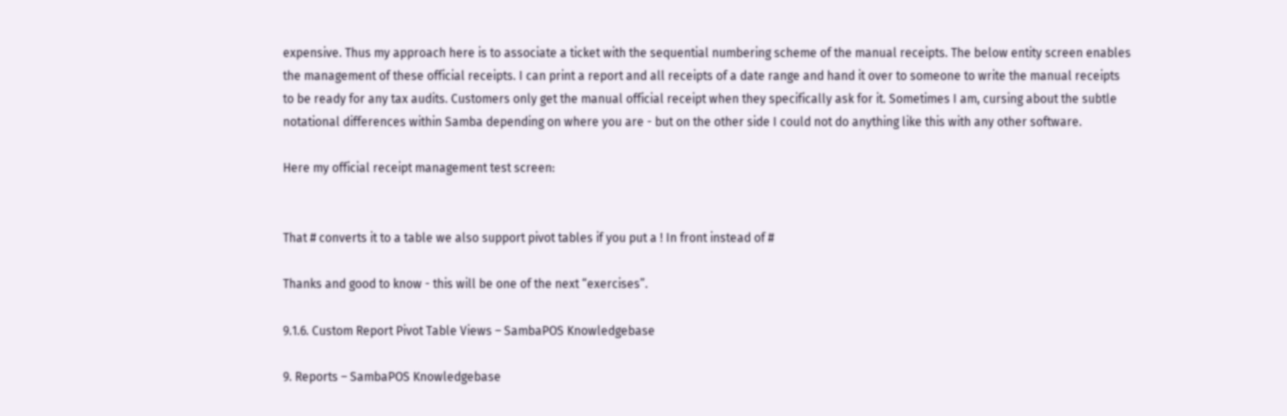expensive. Thus my approach here is to associate a ticket with the sequential numbering scheme of the manual receipts. The below entity screen enables the management of these official receipts. I can print a report and all receipts of a date range and hand it over to someone to write the manual receipts to be ready for any tax audits. Customers only get the manual official receipt when they specifically ask for it. Sometimes I am, cursing about the subtle notational differences within Samba depending on where you are - but on the other side I could not do anything like this with any other software.

Here my official receipt management test screen:


That # converts it to a table we also support pivot tables if you put a ! In front instead of #

Thanks and good to know - this will be one of the next “exercises”.

9.1.6. Custom Report Pivot Table Views – SambaPOS Knowledgebase

9. Reports – SambaPOS Knowledgebase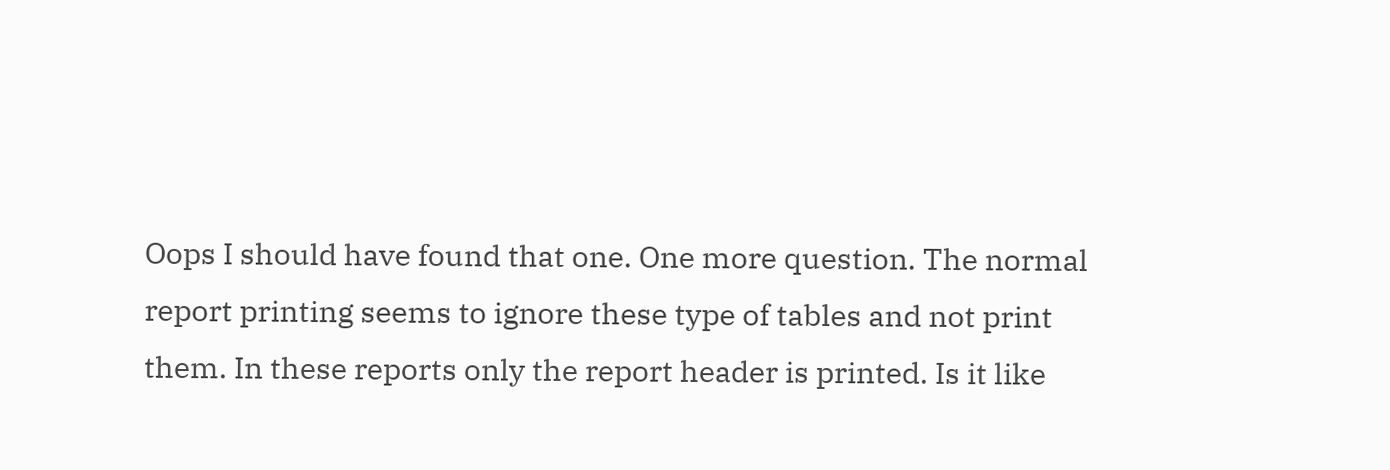Oops I should have found that one. One more question. The normal report printing seems to ignore these type of tables and not print them. In these reports only the report header is printed. Is it like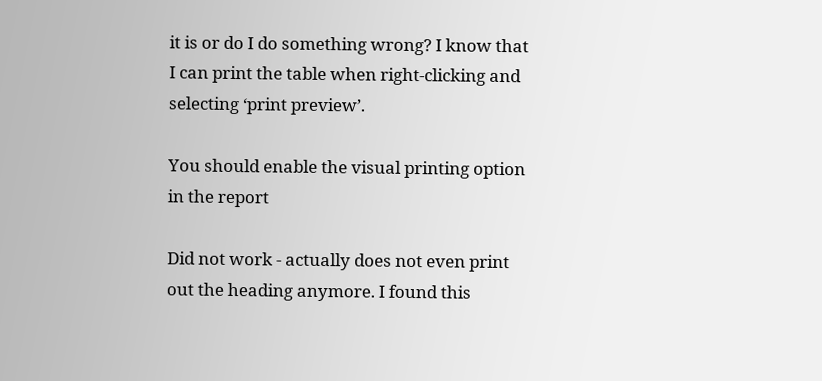it is or do I do something wrong? I know that I can print the table when right-clicking and selecting ‘print preview’.

You should enable the visual printing option in the report

Did not work - actually does not even print out the heading anymore. I found this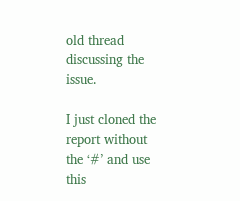old thread discussing the issue.

I just cloned the report without the ‘#’ and use this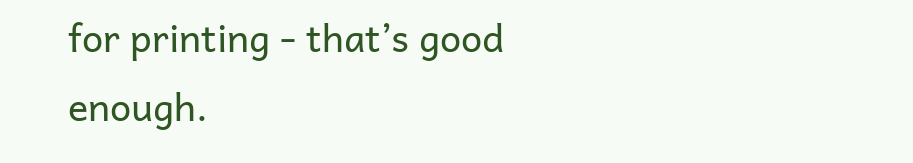for printing - that’s good enough.